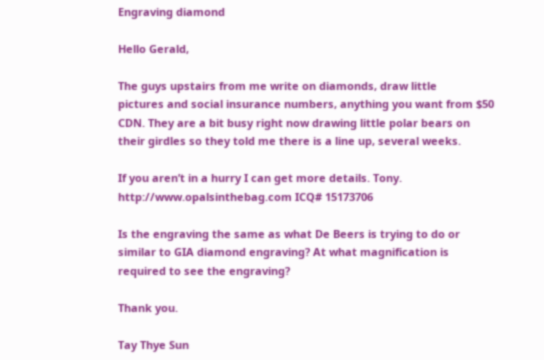Engraving diamond

Hello Gerald,

The guys upstairs from me write on diamonds, draw little
pictures and social insurance numbers, anything you want from $50
CDN. They are a bit busy right now drawing little polar bears on
their girdles so they told me there is a line up, several weeks.

If you aren’t in a hurry I can get more details. Tony.
http://www.opalsinthebag.com ICQ# 15173706

Is the engraving the same as what De Beers is trying to do or
similar to GIA diamond engraving? At what magnification is
required to see the engraving?

Thank you.

Tay Thye Sun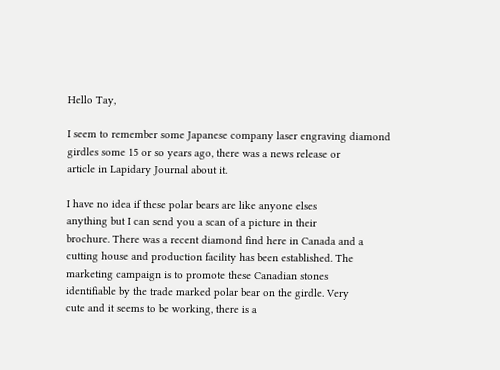Hello Tay,

I seem to remember some Japanese company laser engraving diamond
girdles some 15 or so years ago, there was a news release or
article in Lapidary Journal about it.

I have no idea if these polar bears are like anyone elses
anything but I can send you a scan of a picture in their
brochure. There was a recent diamond find here in Canada and a
cutting house and production facility has been established. The
marketing campaign is to promote these Canadian stones
identifiable by the trade marked polar bear on the girdle. Very
cute and it seems to be working, there is a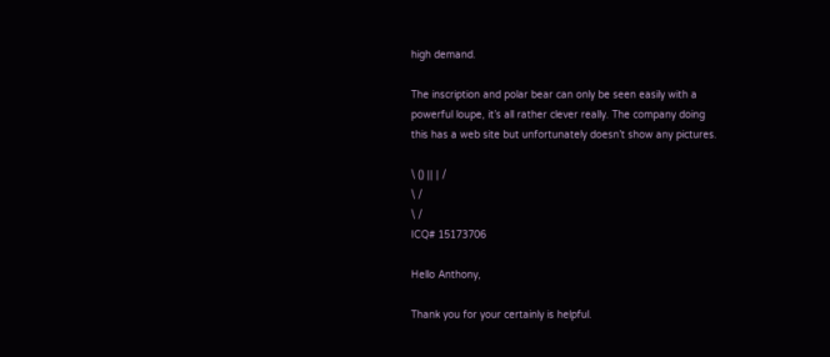high demand.

The inscription and polar bear can only be seen easily with a
powerful loupe, it’s all rather clever really. The company doing
this has a web site but unfortunately doesn’t show any pictures.

\ () || | /
\ /
\ /
ICQ# 15173706

Hello Anthony,

Thank you for your certainly is helpful.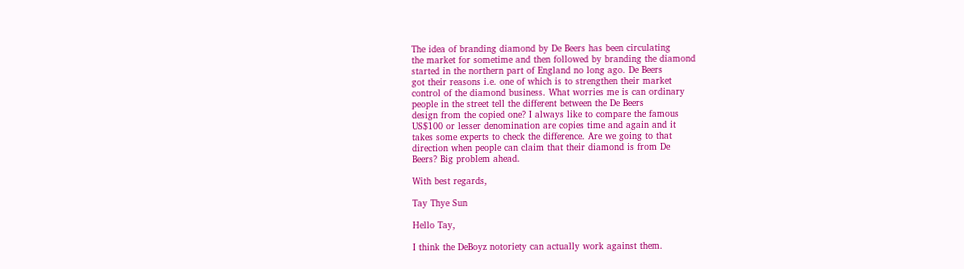The idea of branding diamond by De Beers has been circulating
the market for sometime and then followed by branding the diamond
started in the northern part of England no long ago. De Beers
got their reasons i.e. one of which is to strengthen their market
control of the diamond business. What worries me is can ordinary
people in the street tell the different between the De Beers
design from the copied one? I always like to compare the famous
US$100 or lesser denomination are copies time and again and it
takes some experts to check the difference. Are we going to that
direction when people can claim that their diamond is from De
Beers? Big problem ahead.

With best regards,

Tay Thye Sun

Hello Tay,

I think the DeBoyz notoriety can actually work against them.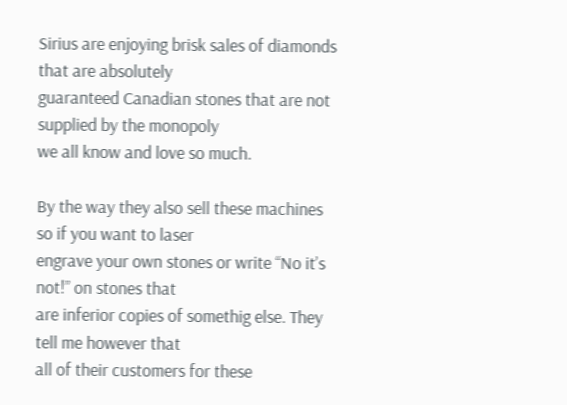Sirius are enjoying brisk sales of diamonds that are absolutely
guaranteed Canadian stones that are not supplied by the monopoly
we all know and love so much.

By the way they also sell these machines so if you want to laser
engrave your own stones or write “No it’s not!” on stones that
are inferior copies of somethig else. They tell me however that
all of their customers for these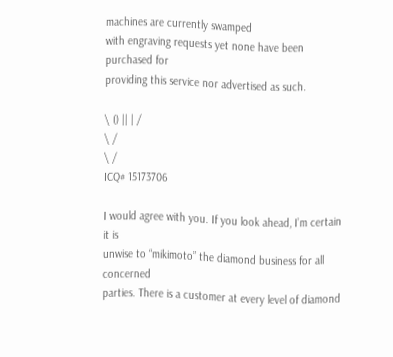machines are currently swamped
with engraving requests yet none have been purchased for
providing this service nor advertised as such.

\ () || | /
\ /
\ /
ICQ# 15173706

I would agree with you. If you look ahead, I’m certain it is
unwise to “mikimoto” the diamond business for all concerned
parties. There is a customer at every level of diamond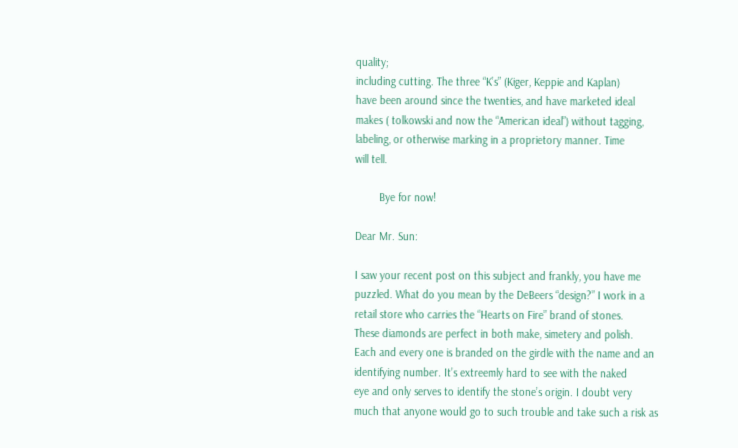quality;
including cutting. The three “K’s” (Kiger, Keppie and Kaplan)
have been around since the twenties, and have marketed ideal
makes ( tolkowski and now the “American ideal”) without tagging,
labeling, or otherwise marking in a proprietory manner. Time
will tell.

        Bye for now!

Dear Mr. Sun:

I saw your recent post on this subject and frankly, you have me
puzzled. What do you mean by the DeBeers “design?” I work in a
retail store who carries the “Hearts on Fire” brand of stones.
These diamonds are perfect in both make, simetery and polish.
Each and every one is branded on the girdle with the name and an
identifying number. It’s extreemly hard to see with the naked
eye and only serves to identify the stone’s origin. I doubt very
much that anyone would go to such trouble and take such a risk as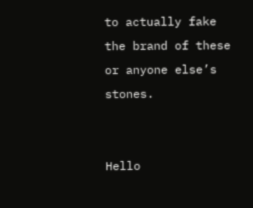to actually fake the brand of these or anyone else’s stones.


Hello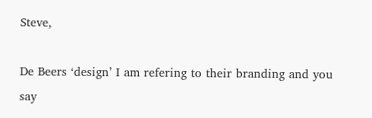Steve,

De Beers ‘design’ I am refering to their branding and you say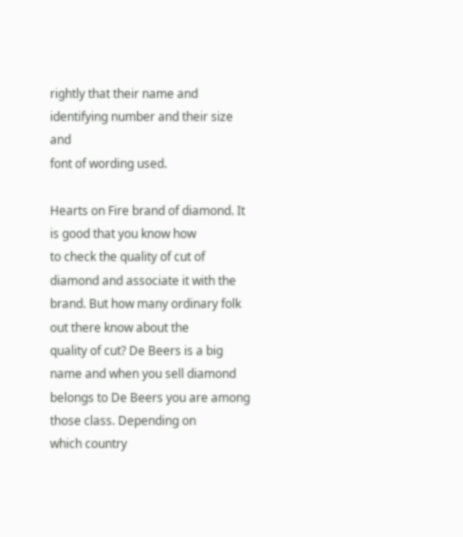rightly that their name and identifying number and their size and
font of wording used.

Hearts on Fire brand of diamond. It is good that you know how
to check the quality of cut of diamond and associate it with the
brand. But how many ordinary folk out there know about the
quality of cut? De Beers is a big name and when you sell diamond
belongs to De Beers you are among those class. Depending on
which country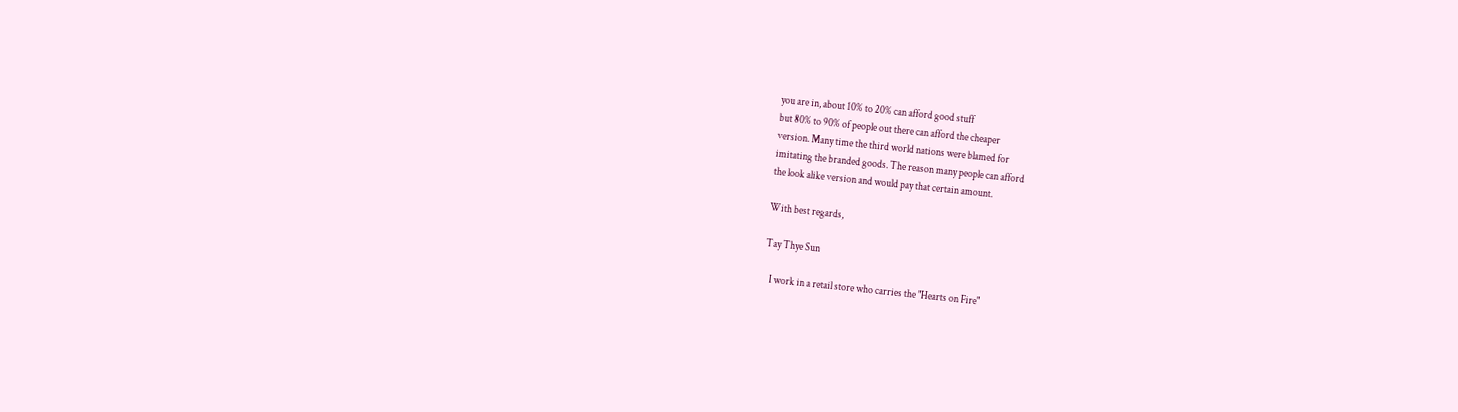you are in, about 10% to 20% can afford good stuff
but 80% to 90% of people out there can afford the cheaper
version. Many time the third world nations were blamed for
imitating the branded goods. The reason many people can afford
the look alike version and would pay that certain amount.

With best regards,

Tay Thye Sun

   I work in a retail store who carries the "Hearts on Fire"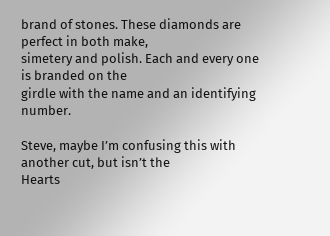brand of stones. These diamonds are perfect in both make,
simetery and polish. Each and every one is branded on the
girdle with the name and an identifying number.

Steve, maybe I’m confusing this with another cut, but isn’t the
Hearts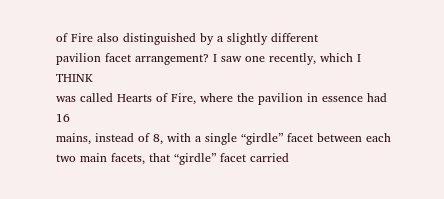of Fire also distinguished by a slightly different
pavilion facet arrangement? I saw one recently, which I THINK
was called Hearts of Fire, where the pavilion in essence had 16
mains, instead of 8, with a single “girdle” facet between each
two main facets, that “girdle” facet carried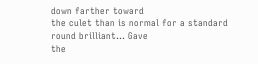down farther toward
the culet than is normal for a standard round brilliant… Gave
the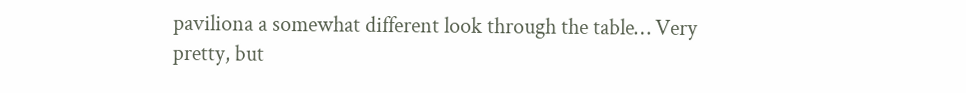paviliona a somewhat different look through the table… Very
pretty, but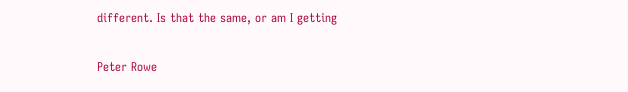different. Is that the same, or am I getting

Peter Rowe